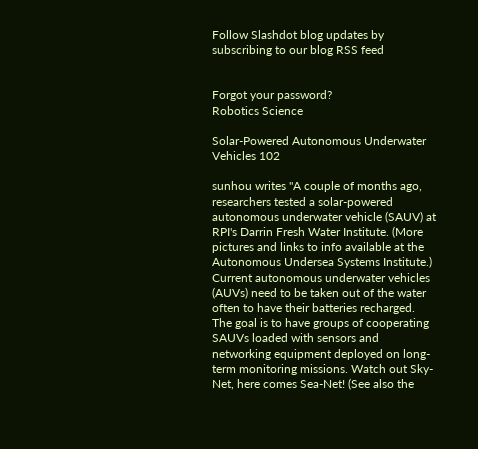Follow Slashdot blog updates by subscribing to our blog RSS feed


Forgot your password?
Robotics Science

Solar-Powered Autonomous Underwater Vehicles 102

sunhou writes "A couple of months ago, researchers tested a solar-powered autonomous underwater vehicle (SAUV) at RPI's Darrin Fresh Water Institute. (More pictures and links to info available at the Autonomous Undersea Systems Institute.) Current autonomous underwater vehicles (AUVs) need to be taken out of the water often to have their batteries recharged. The goal is to have groups of cooperating SAUVs loaded with sensors and networking equipment deployed on long-term monitoring missions. Watch out Sky-Net, here comes Sea-Net! (See also the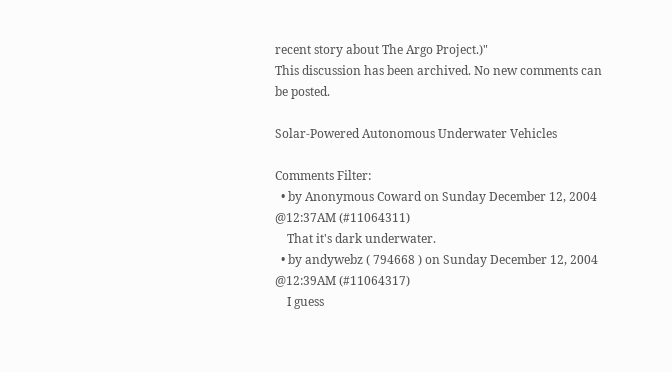recent story about The Argo Project.)"
This discussion has been archived. No new comments can be posted.

Solar-Powered Autonomous Underwater Vehicles

Comments Filter:
  • by Anonymous Coward on Sunday December 12, 2004 @12:37AM (#11064311)
    That it's dark underwater.
  • by andywebz ( 794668 ) on Sunday December 12, 2004 @12:39AM (#11064317)
    I guess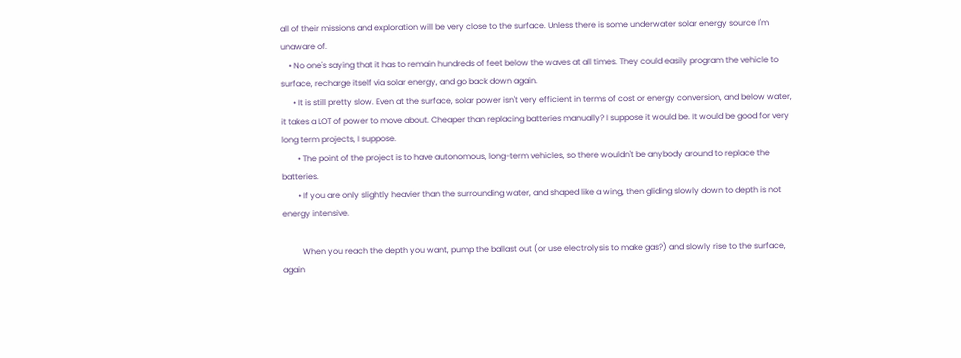all of their missions and exploration will be very close to the surface. Unless there is some underwater solar energy source I'm unaware of.
    • No one's saying that it has to remain hundreds of feet below the waves at all times. They could easily program the vehicle to surface, recharge itself via solar energy, and go back down again.
      • It is still pretty slow. Even at the surface, solar power isn't very efficient in terms of cost or energy conversion, and below water, it takes a LOT of power to move about. Cheaper than replacing batteries manually? I suppose it would be. It would be good for very long term projects, I suppose.
        • The point of the project is to have autonomous, long-term vehicles, so there wouldn't be anybody around to replace the batteries.
        • If you are only slightly heavier than the surrounding water, and shaped like a wing, then gliding slowly down to depth is not energy intensive.

          When you reach the depth you want, pump the ballast out (or use electrolysis to make gas?) and slowly rise to the surface, again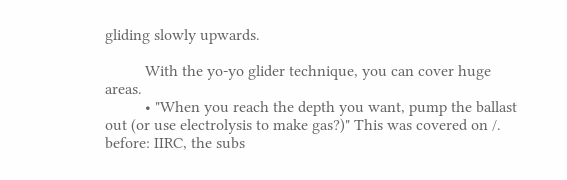gliding slowly upwards.

          With the yo-yo glider technique, you can cover huge areas.
          • "When you reach the depth you want, pump the ballast out (or use electrolysis to make gas?)" This was covered on /. before: IIRC, the subs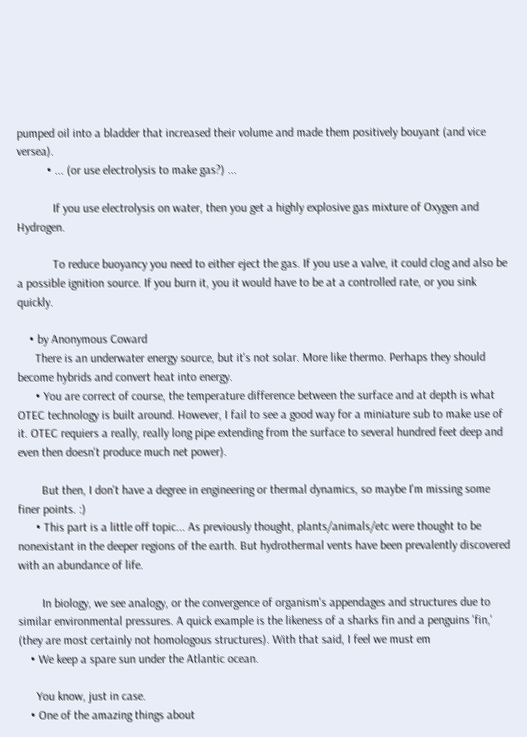pumped oil into a bladder that increased their volume and made them positively bouyant (and vice versea).
          • ... (or use electrolysis to make gas?) ...

            If you use electrolysis on water, then you get a highly explosive gas mixture of Oxygen and Hydrogen.

            To reduce buoyancy you need to either eject the gas. If you use a valve, it could clog and also be a possible ignition source. If you burn it, you it would have to be at a controlled rate, or you sink quickly.

    • by Anonymous Coward
      There is an underwater energy source, but it's not solar. More like thermo. Perhaps they should become hybrids and convert heat into energy.
      • You are correct of course, the temperature difference between the surface and at depth is what OTEC technology is built around. However, I fail to see a good way for a miniature sub to make use of it. OTEC requiers a really, really long pipe extending from the surface to several hundred feet deep and even then doesn't produce much net power).

        But then, I don't have a degree in engineering or thermal dynamics, so maybe I'm missing some finer points. :)
      • This part is a little off topic... As previously thought, plants/animals/etc were thought to be nonexistant in the deeper regions of the earth. But hydrothermal vents have been prevalently discovered with an abundance of life.

        In biology, we see analogy, or the convergence of organism's appendages and structures due to similar environmental pressures. A quick example is the likeness of a sharks fin and a penguins 'fin,' (they are most certainly not homologous structures). With that said, I feel we must em
    • We keep a spare sun under the Atlantic ocean.

      You know, just in case.
    • One of the amazing things about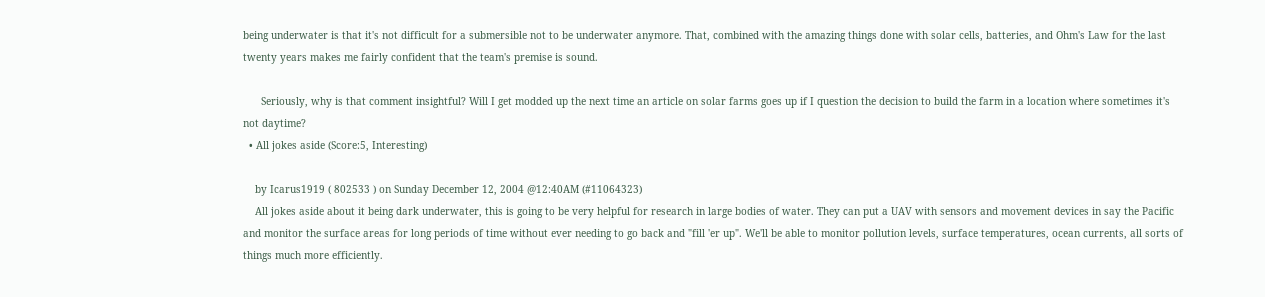being underwater is that it's not difficult for a submersible not to be underwater anymore. That, combined with the amazing things done with solar cells, batteries, and Ohm's Law for the last twenty years makes me fairly confident that the team's premise is sound.

      Seriously, why is that comment insightful? Will I get modded up the next time an article on solar farms goes up if I question the decision to build the farm in a location where sometimes it's not daytime?
  • All jokes aside (Score:5, Interesting)

    by Icarus1919 ( 802533 ) on Sunday December 12, 2004 @12:40AM (#11064323)
    All jokes aside about it being dark underwater, this is going to be very helpful for research in large bodies of water. They can put a UAV with sensors and movement devices in say the Pacific and monitor the surface areas for long periods of time without ever needing to go back and "fill 'er up". We'll be able to monitor pollution levels, surface temperatures, ocean currents, all sorts of things much more efficiently.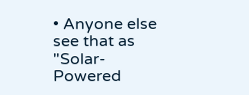• Anyone else see that as "Solar-Powered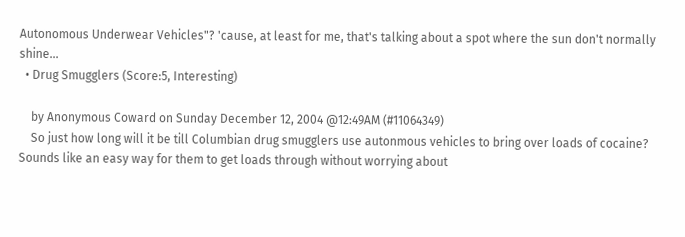Autonomous Underwear Vehicles"? 'cause, at least for me, that's talking about a spot where the sun don't normally shine...
  • Drug Smugglers (Score:5, Interesting)

    by Anonymous Coward on Sunday December 12, 2004 @12:49AM (#11064349)
    So just how long will it be till Columbian drug smugglers use autonmous vehicles to bring over loads of cocaine? Sounds like an easy way for them to get loads through without worrying about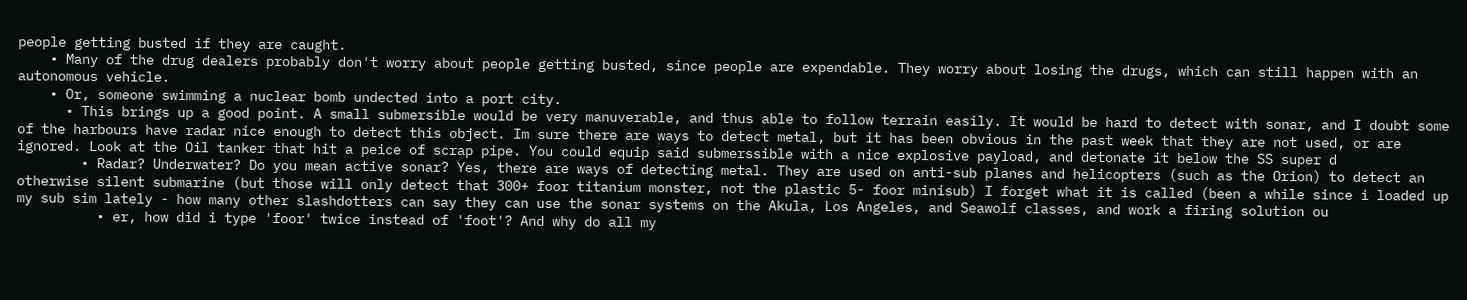people getting busted if they are caught.
    • Many of the drug dealers probably don't worry about people getting busted, since people are expendable. They worry about losing the drugs, which can still happen with an autonomous vehicle.
    • Or, someone swimming a nuclear bomb undected into a port city.
      • This brings up a good point. A small submersible would be very manuverable, and thus able to follow terrain easily. It would be hard to detect with sonar, and I doubt some of the harbours have radar nice enough to detect this object. Im sure there are ways to detect metal, but it has been obvious in the past week that they are not used, or are ignored. Look at the Oil tanker that hit a peice of scrap pipe. You could equip said submerssible with a nice explosive payload, and detonate it below the SS super d
        • Radar? Underwater? Do you mean active sonar? Yes, there are ways of detecting metal. They are used on anti-sub planes and helicopters (such as the Orion) to detect an otherwise silent submarine (but those will only detect that 300+ foor titanium monster, not the plastic 5- foor minisub) I forget what it is called (been a while since i loaded up my sub sim lately - how many other slashdotters can say they can use the sonar systems on the Akula, Los Angeles, and Seawolf classes, and work a firing solution ou
          • er, how did i type 'foor' twice instead of 'foot'? And why do all my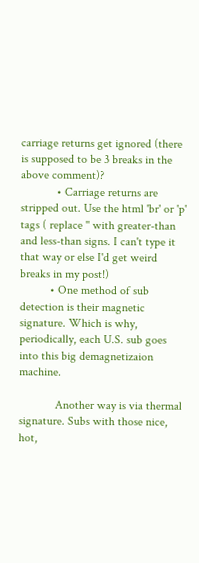carriage returns get ignored (there is supposed to be 3 breaks in the above comment)?
            • Carriage returns are stripped out. Use the html 'br' or 'p' tags ( replace '' with greater-than and less-than signs. I can't type it that way or else I'd get weird breaks in my post!)
          • One method of sub detection is their magnetic signature. Which is why, periodically, each U.S. sub goes into this big demagnetizaion machine.

            Another way is via thermal signature. Subs with those nice, hot,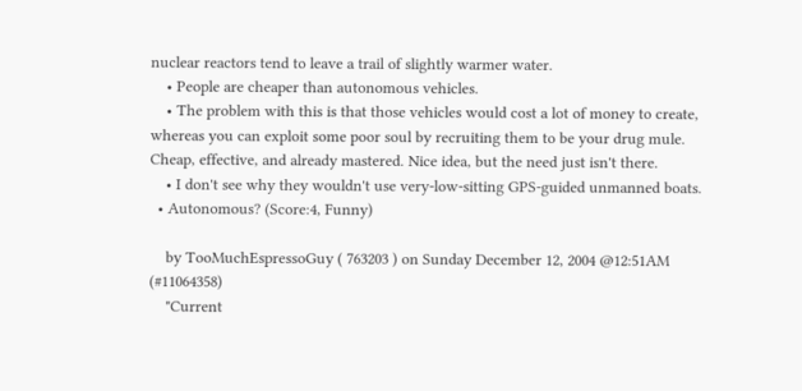nuclear reactors tend to leave a trail of slightly warmer water.
    • People are cheaper than autonomous vehicles.
    • The problem with this is that those vehicles would cost a lot of money to create, whereas you can exploit some poor soul by recruiting them to be your drug mule. Cheap, effective, and already mastered. Nice idea, but the need just isn't there.
    • I don't see why they wouldn't use very-low-sitting GPS-guided unmanned boats.
  • Autonomous? (Score:4, Funny)

    by TooMuchEspressoGuy ( 763203 ) on Sunday December 12, 2004 @12:51AM (#11064358)
    "Current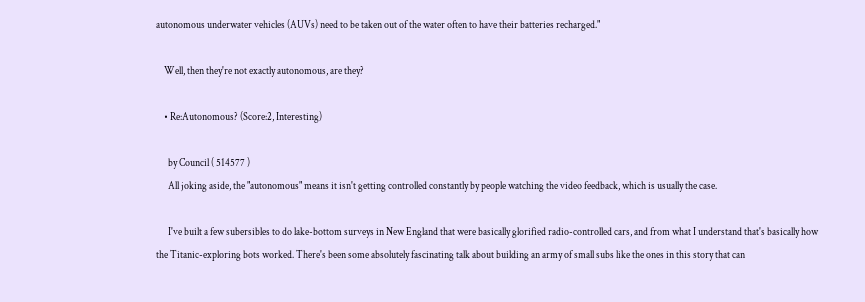autonomous underwater vehicles (AUVs) need to be taken out of the water often to have their batteries recharged."

    Well, then they're not exactly autonomous, are they?

    • Re:Autonomous? (Score:2, Interesting)

      by Council ( 514577 )
      All joking aside, the "autonomous" means it isn't getting controlled constantly by people watching the video feedback, which is usually the case.

      I've built a few subersibles to do lake-bottom surveys in New England that were basically glorified radio-controlled cars, and from what I understand that's basically how the Titanic-exploring bots worked. There's been some absolutely fascinating talk about building an army of small subs like the ones in this story that can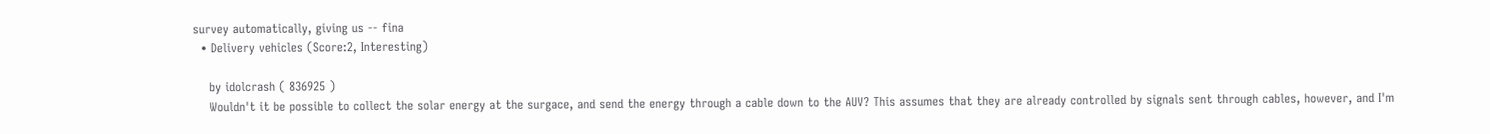survey automatically, giving us -- fina
  • Delivery vehicles (Score:2, Interesting)

    by idolcrash ( 836925 )
    Wouldn't it be possible to collect the solar energy at the surgace, and send the energy through a cable down to the AUV? This assumes that they are already controlled by signals sent through cables, however, and I'm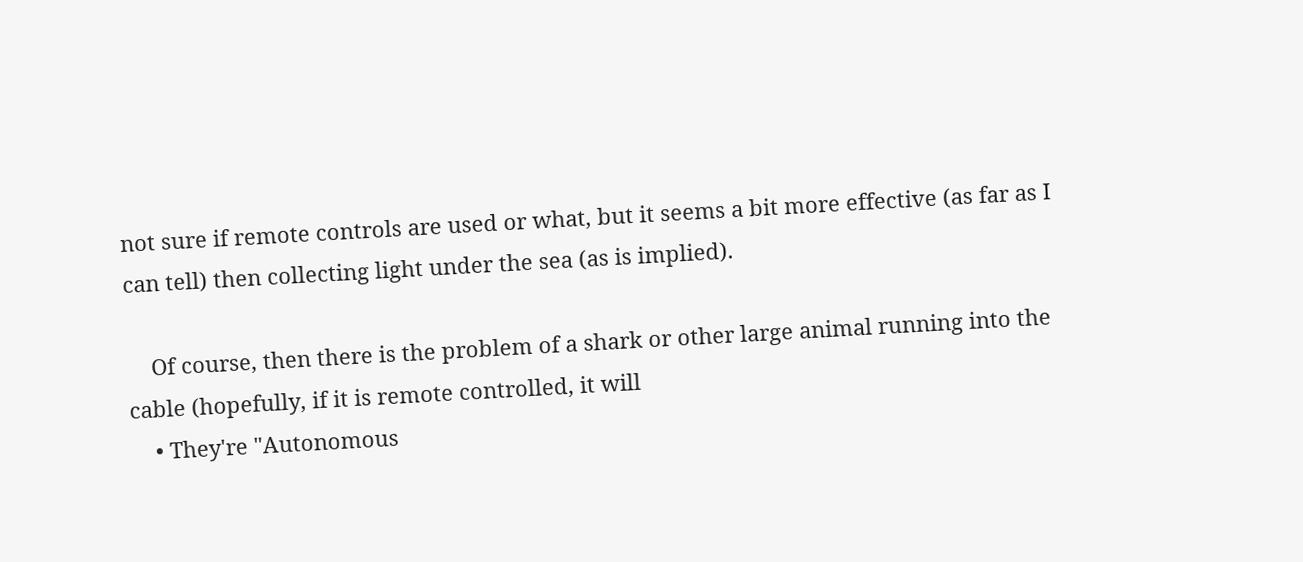not sure if remote controls are used or what, but it seems a bit more effective (as far as I can tell) then collecting light under the sea (as is implied).

    Of course, then there is the problem of a shark or other large animal running into the cable (hopefully, if it is remote controlled, it will
    • They're "Autonomous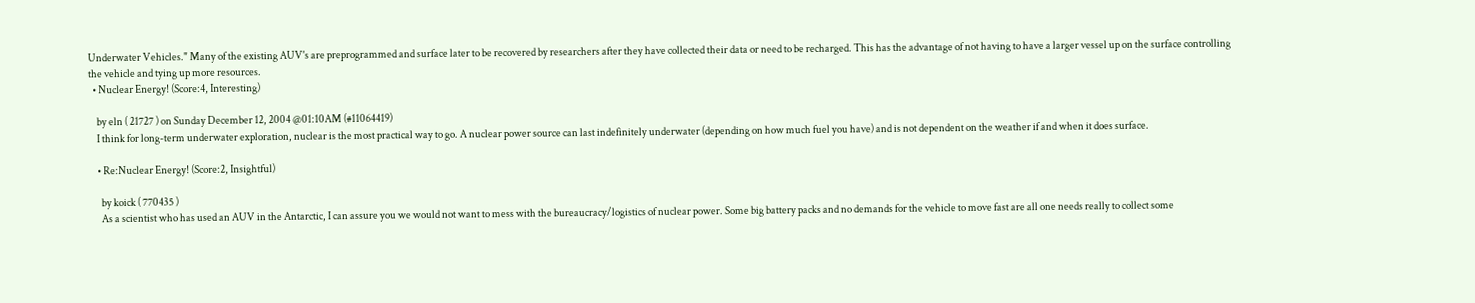Underwater Vehicles." Many of the existing AUV's are preprogrammed and surface later to be recovered by researchers after they have collected their data or need to be recharged. This has the advantage of not having to have a larger vessel up on the surface controlling the vehicle and tying up more resources.
  • Nuclear Energy! (Score:4, Interesting)

    by eln ( 21727 ) on Sunday December 12, 2004 @01:10AM (#11064419)
    I think for long-term underwater exploration, nuclear is the most practical way to go. A nuclear power source can last indefinitely underwater (depending on how much fuel you have) and is not dependent on the weather if and when it does surface.

    • Re:Nuclear Energy! (Score:2, Insightful)

      by koick ( 770435 )
      As a scientist who has used an AUV in the Antarctic, I can assure you we would not want to mess with the bureaucracy/logistics of nuclear power. Some big battery packs and no demands for the vehicle to move fast are all one needs really to collect some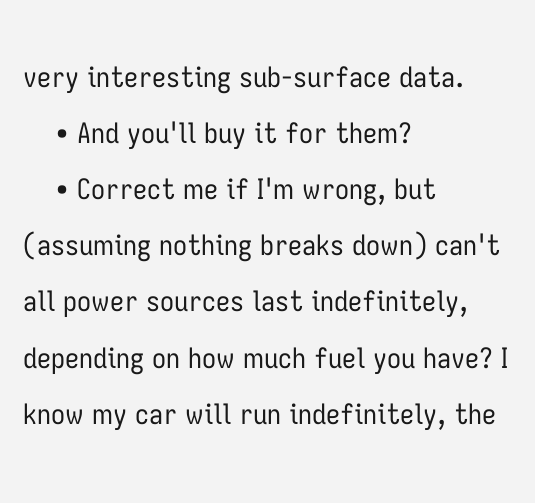very interesting sub-surface data.
    • And you'll buy it for them?
    • Correct me if I'm wrong, but (assuming nothing breaks down) can't all power sources last indefinitely, depending on how much fuel you have? I know my car will run indefinitely, the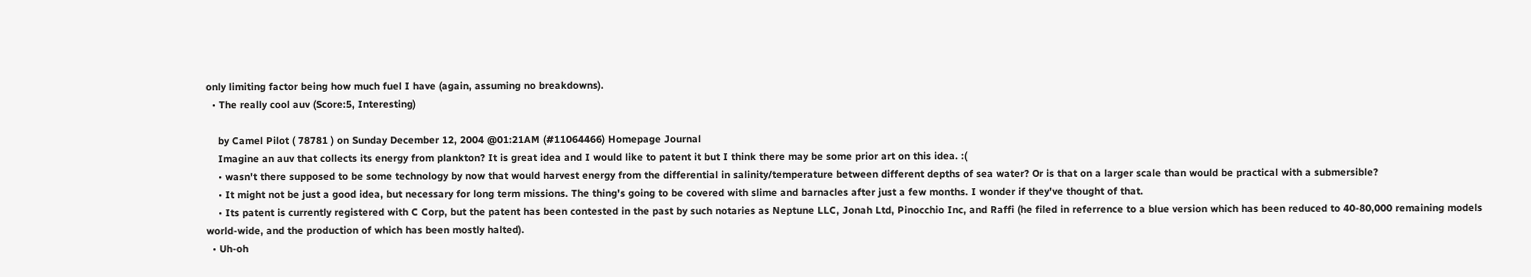only limiting factor being how much fuel I have (again, assuming no breakdowns).
  • The really cool auv (Score:5, Interesting)

    by Camel Pilot ( 78781 ) on Sunday December 12, 2004 @01:21AM (#11064466) Homepage Journal
    Imagine an auv that collects its energy from plankton? It is great idea and I would like to patent it but I think there may be some prior art on this idea. :(
    • wasn't there supposed to be some technology by now that would harvest energy from the differential in salinity/temperature between different depths of sea water? Or is that on a larger scale than would be practical with a submersible?
    • It might not be just a good idea, but necessary for long term missions. The thing's going to be covered with slime and barnacles after just a few months. I wonder if they've thought of that.
    • Its patent is currently registered with C Corp, but the patent has been contested in the past by such notaries as Neptune LLC, Jonah Ltd, Pinocchio Inc, and Raffi (he filed in referrence to a blue version which has been reduced to 40-80,000 remaining models world-wide, and the production of which has been mostly halted).
  • Uh-oh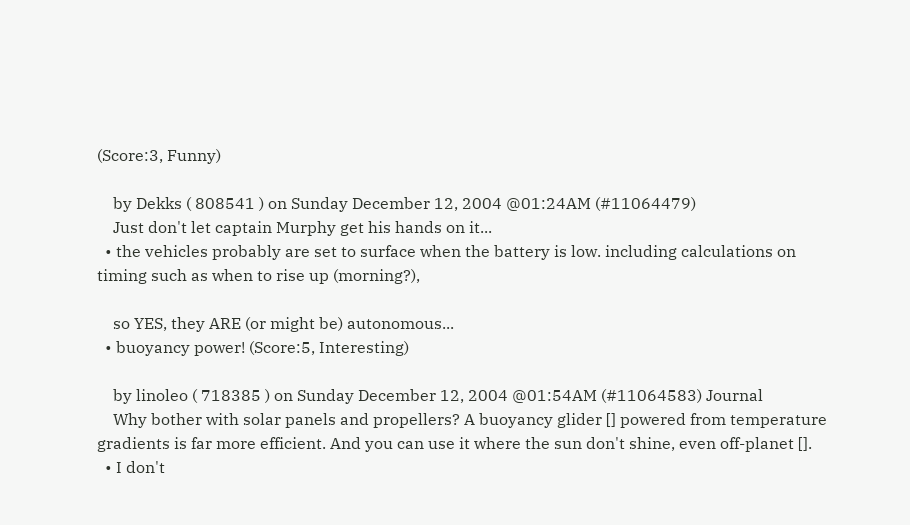(Score:3, Funny)

    by Dekks ( 808541 ) on Sunday December 12, 2004 @01:24AM (#11064479)
    Just don't let captain Murphy get his hands on it...
  • the vehicles probably are set to surface when the battery is low. including calculations on timing such as when to rise up (morning?),

    so YES, they ARE (or might be) autonomous...
  • buoyancy power! (Score:5, Interesting)

    by linoleo ( 718385 ) on Sunday December 12, 2004 @01:54AM (#11064583) Journal
    Why bother with solar panels and propellers? A buoyancy glider [] powered from temperature gradients is far more efficient. And you can use it where the sun don't shine, even off-planet [].
  • I don't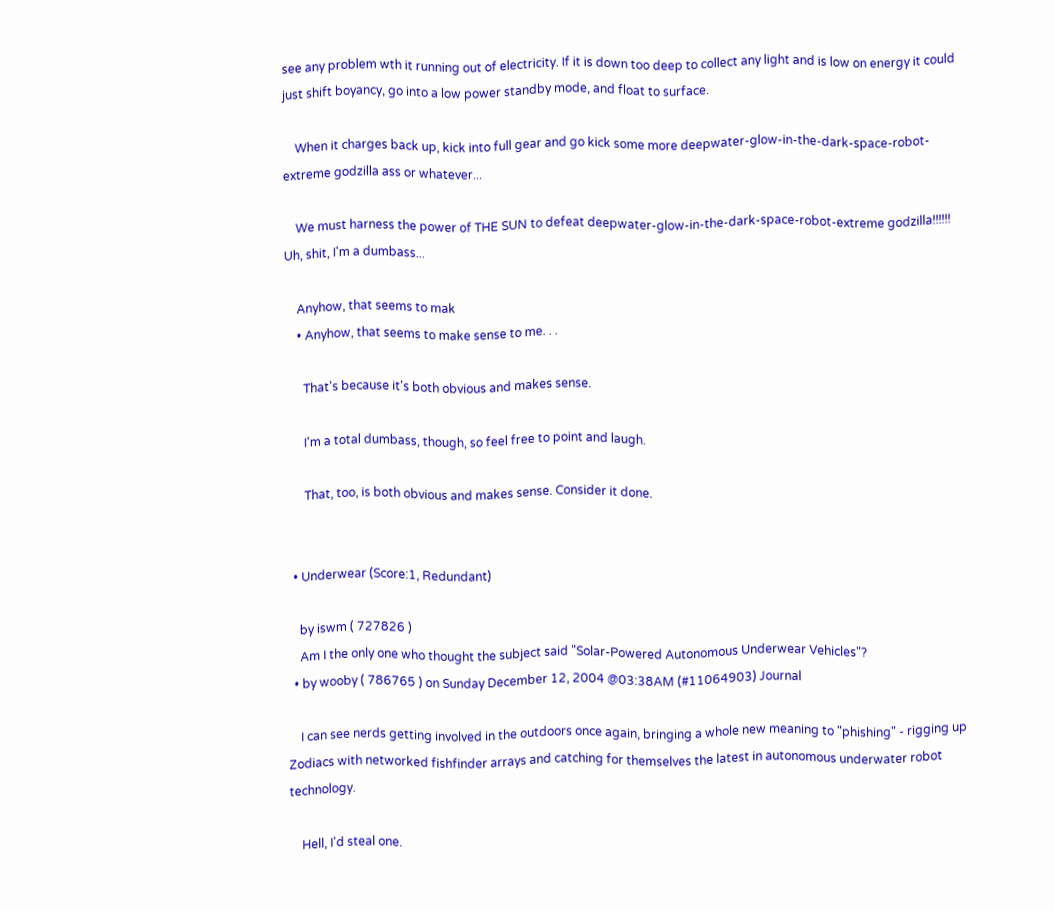see any problem wth it running out of electricity. If it is down too deep to collect any light and is low on energy it could just shift boyancy, go into a low power standby mode, and float to surface.

    When it charges back up, kick into full gear and go kick some more deepwater-glow-in-the-dark-space-robot-extreme godzilla ass or whatever...

    We must harness the power of THE SUN to defeat deepwater-glow-in-the-dark-space-robot-extreme godzilla!!!!!! Uh, shit, I'm a dumbass...

    Anyhow, that seems to mak
    • Anyhow, that seems to make sense to me. . .

      That's because it's both obvious and makes sense.

      I'm a total dumbass, though, so feel free to point and laugh.

      That, too, is both obvious and makes sense. Consider it done.


  • Underwear (Score:1, Redundant)

    by iswm ( 727826 )
    Am I the only one who thought the subject said "Solar-Powered Autonomous Underwear Vehicles"?
  • by wooby ( 786765 ) on Sunday December 12, 2004 @03:38AM (#11064903) Journal

    I can see nerds getting involved in the outdoors once again, bringing a whole new meaning to "phishing" - rigging up Zodiacs with networked fishfinder arrays and catching for themselves the latest in autonomous underwater robot technology.

    Hell, I'd steal one.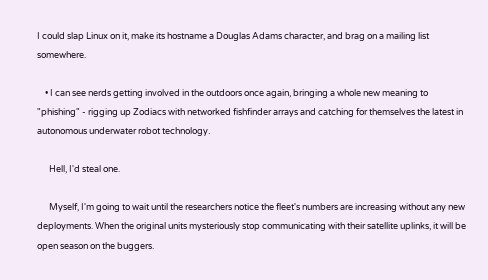I could slap Linux on it, make its hostname a Douglas Adams character, and brag on a mailing list somewhere.

    • I can see nerds getting involved in the outdoors once again, bringing a whole new meaning to "phishing" - rigging up Zodiacs with networked fishfinder arrays and catching for themselves the latest in autonomous underwater robot technology.

      Hell, I'd steal one.

      Myself, I'm going to wait until the researchers notice the fleet's numbers are increasing without any new deployments. When the original units mysteriously stop communicating with their satellite uplinks, it will be open season on the buggers.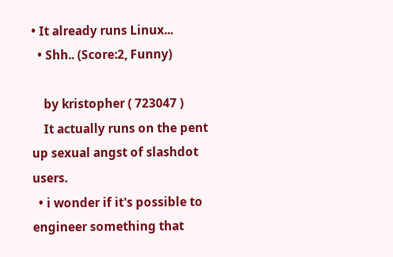• It already runs Linux...
  • Shh.. (Score:2, Funny)

    by kristopher ( 723047 )
    It actually runs on the pent up sexual angst of slashdot users.
  • i wonder if it's possible to engineer something that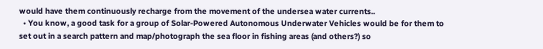would have them continuously recharge from the movement of the undersea water currents..
  • You know, a good task for a group of Solar-Powered Autonomous Underwater Vehicles would be for them to set out in a search pattern and map/photograph the sea floor in fishing areas (and others?) so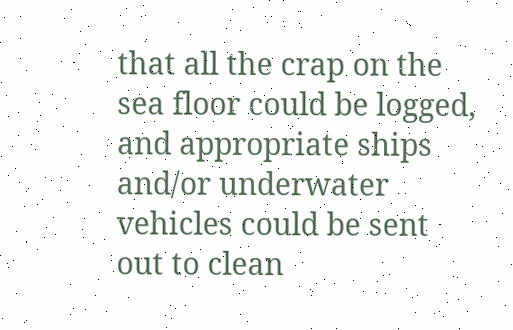that all the crap on the sea floor could be logged, and appropriate ships and/or underwater vehicles could be sent out to clean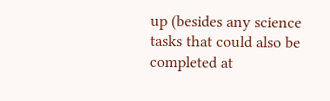up (besides any science tasks that could also be completed at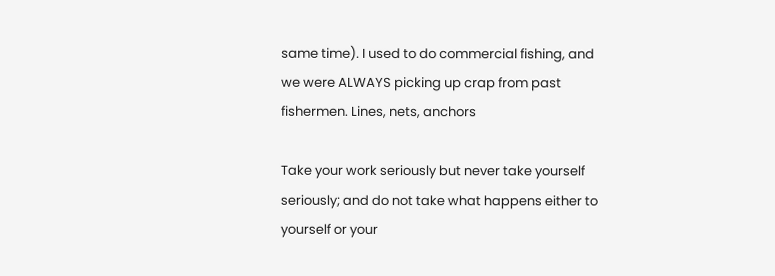same time). I used to do commercial fishing, and we were ALWAYS picking up crap from past fishermen. Lines, nets, anchors

Take your work seriously but never take yourself seriously; and do not take what happens either to yourself or your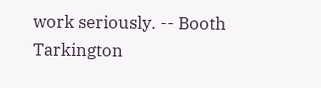work seriously. -- Booth Tarkington